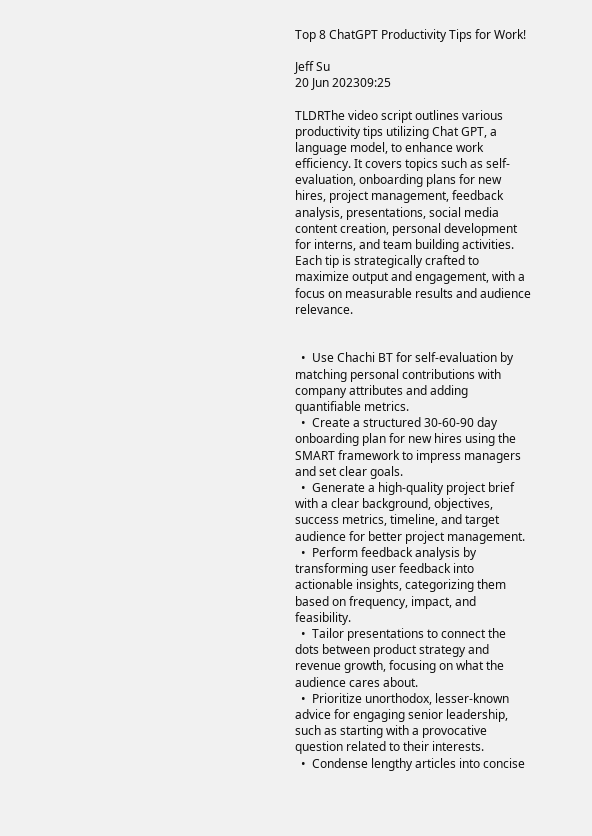Top 8 ChatGPT Productivity Tips for Work!

Jeff Su
20 Jun 202309:25

TLDRThe video script outlines various productivity tips utilizing Chat GPT, a language model, to enhance work efficiency. It covers topics such as self-evaluation, onboarding plans for new hires, project management, feedback analysis, presentations, social media content creation, personal development for interns, and team building activities. Each tip is strategically crafted to maximize output and engagement, with a focus on measurable results and audience relevance.


  •  Use Chachi BT for self-evaluation by matching personal contributions with company attributes and adding quantifiable metrics.
  •  Create a structured 30-60-90 day onboarding plan for new hires using the SMART framework to impress managers and set clear goals.
  •  Generate a high-quality project brief with a clear background, objectives, success metrics, timeline, and target audience for better project management.
  •  Perform feedback analysis by transforming user feedback into actionable insights, categorizing them based on frequency, impact, and feasibility.
  •  Tailor presentations to connect the dots between product strategy and revenue growth, focusing on what the audience cares about.
  •  Prioritize unorthodox, lesser-known advice for engaging senior leadership, such as starting with a provocative question related to their interests.
  •  Condense lengthy articles into concise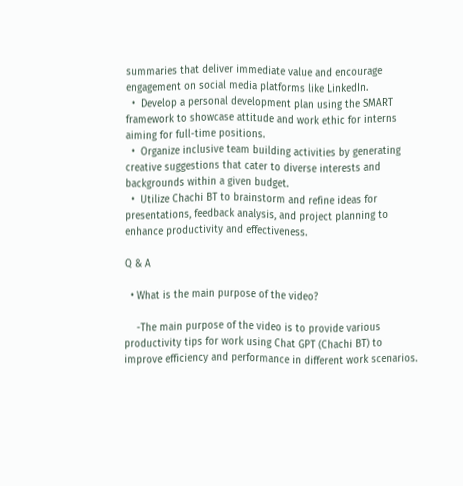summaries that deliver immediate value and encourage engagement on social media platforms like LinkedIn.
  •  Develop a personal development plan using the SMART framework to showcase attitude and work ethic for interns aiming for full-time positions.
  •  Organize inclusive team building activities by generating creative suggestions that cater to diverse interests and backgrounds within a given budget.
  •  Utilize Chachi BT to brainstorm and refine ideas for presentations, feedback analysis, and project planning to enhance productivity and effectiveness.

Q & A

  • What is the main purpose of the video?

    -The main purpose of the video is to provide various productivity tips for work using Chat GPT (Chachi BT) to improve efficiency and performance in different work scenarios.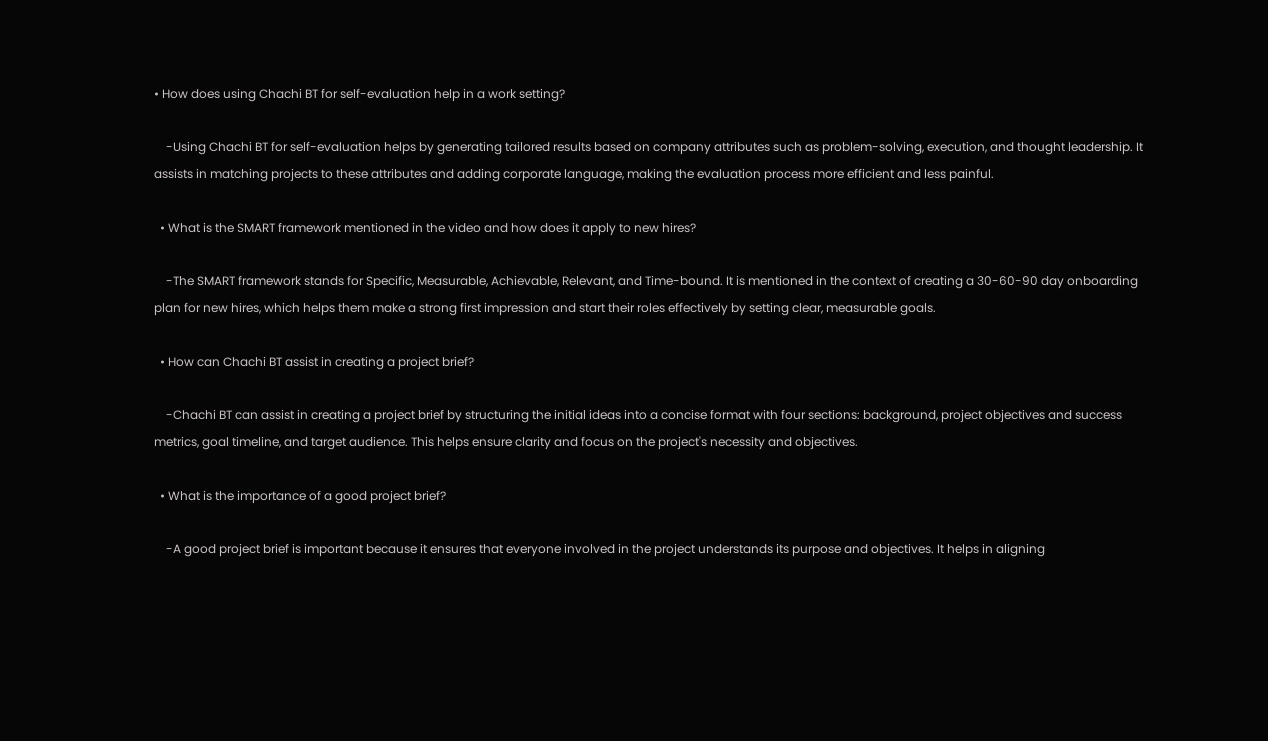• How does using Chachi BT for self-evaluation help in a work setting?

    -Using Chachi BT for self-evaluation helps by generating tailored results based on company attributes such as problem-solving, execution, and thought leadership. It assists in matching projects to these attributes and adding corporate language, making the evaluation process more efficient and less painful.

  • What is the SMART framework mentioned in the video and how does it apply to new hires?

    -The SMART framework stands for Specific, Measurable, Achievable, Relevant, and Time-bound. It is mentioned in the context of creating a 30-60-90 day onboarding plan for new hires, which helps them make a strong first impression and start their roles effectively by setting clear, measurable goals.

  • How can Chachi BT assist in creating a project brief?

    -Chachi BT can assist in creating a project brief by structuring the initial ideas into a concise format with four sections: background, project objectives and success metrics, goal timeline, and target audience. This helps ensure clarity and focus on the project's necessity and objectives.

  • What is the importance of a good project brief?

    -A good project brief is important because it ensures that everyone involved in the project understands its purpose and objectives. It helps in aligning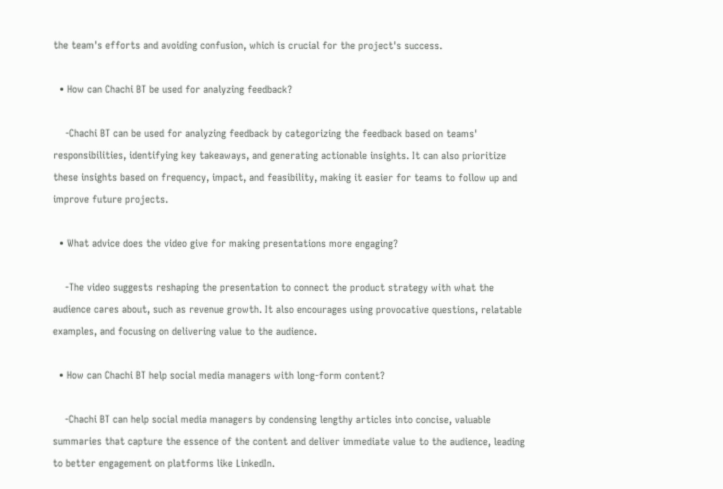the team's efforts and avoiding confusion, which is crucial for the project's success.

  • How can Chachi BT be used for analyzing feedback?

    -Chachi BT can be used for analyzing feedback by categorizing the feedback based on teams' responsibilities, identifying key takeaways, and generating actionable insights. It can also prioritize these insights based on frequency, impact, and feasibility, making it easier for teams to follow up and improve future projects.

  • What advice does the video give for making presentations more engaging?

    -The video suggests reshaping the presentation to connect the product strategy with what the audience cares about, such as revenue growth. It also encourages using provocative questions, relatable examples, and focusing on delivering value to the audience.

  • How can Chachi BT help social media managers with long-form content?

    -Chachi BT can help social media managers by condensing lengthy articles into concise, valuable summaries that capture the essence of the content and deliver immediate value to the audience, leading to better engagement on platforms like LinkedIn.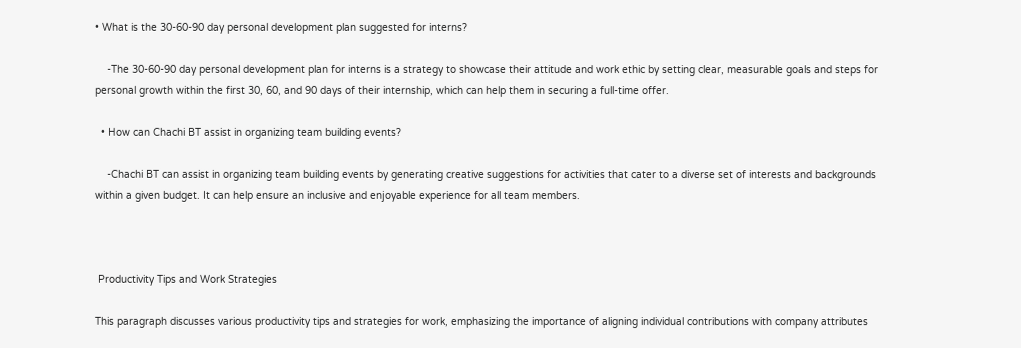• What is the 30-60-90 day personal development plan suggested for interns?

    -The 30-60-90 day personal development plan for interns is a strategy to showcase their attitude and work ethic by setting clear, measurable goals and steps for personal growth within the first 30, 60, and 90 days of their internship, which can help them in securing a full-time offer.

  • How can Chachi BT assist in organizing team building events?

    -Chachi BT can assist in organizing team building events by generating creative suggestions for activities that cater to a diverse set of interests and backgrounds within a given budget. It can help ensure an inclusive and enjoyable experience for all team members.



 Productivity Tips and Work Strategies

This paragraph discusses various productivity tips and strategies for work, emphasizing the importance of aligning individual contributions with company attributes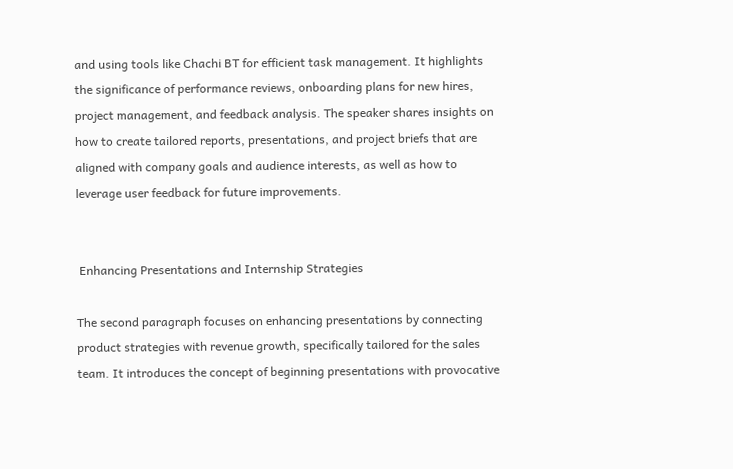and using tools like Chachi BT for efficient task management. It highlights the significance of performance reviews, onboarding plans for new hires, project management, and feedback analysis. The speaker shares insights on how to create tailored reports, presentations, and project briefs that are aligned with company goals and audience interests, as well as how to leverage user feedback for future improvements.


 Enhancing Presentations and Internship Strategies

The second paragraph focuses on enhancing presentations by connecting product strategies with revenue growth, specifically tailored for the sales team. It introduces the concept of beginning presentations with provocative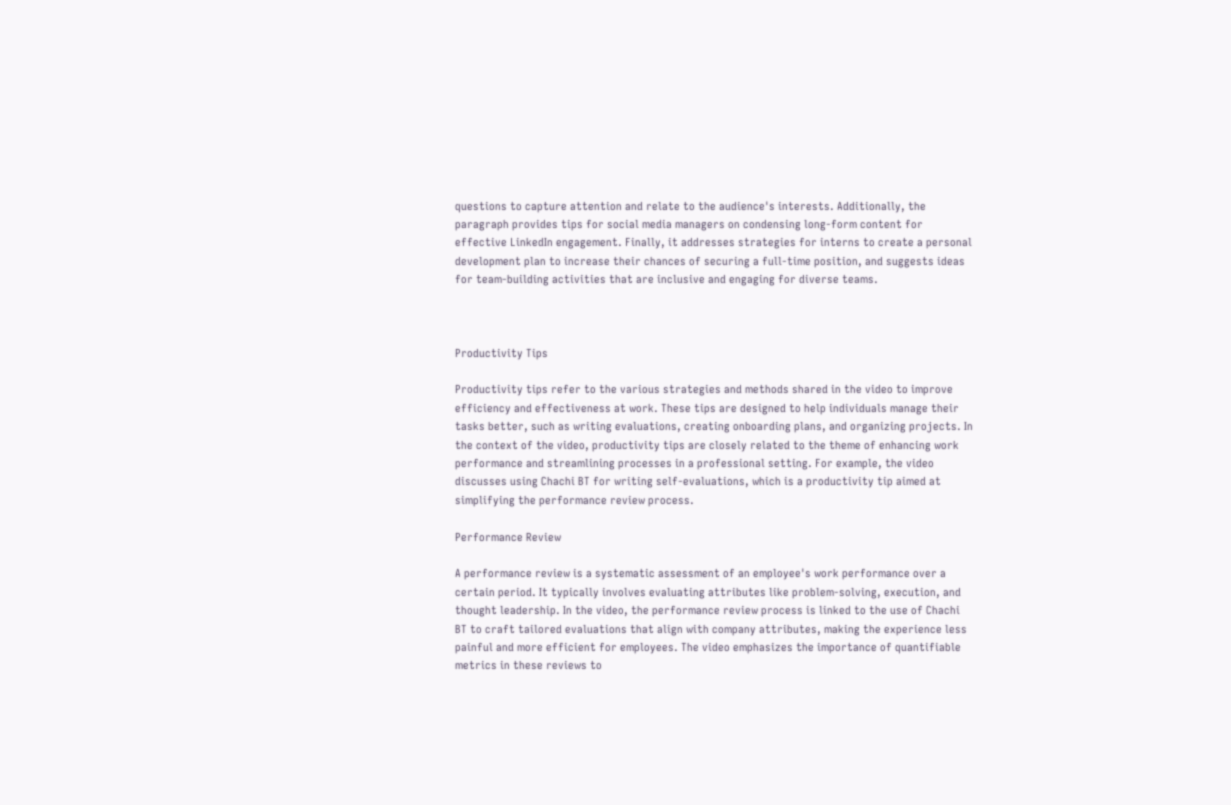questions to capture attention and relate to the audience's interests. Additionally, the paragraph provides tips for social media managers on condensing long-form content for effective LinkedIn engagement. Finally, it addresses strategies for interns to create a personal development plan to increase their chances of securing a full-time position, and suggests ideas for team-building activities that are inclusive and engaging for diverse teams.



Productivity Tips

Productivity tips refer to the various strategies and methods shared in the video to improve efficiency and effectiveness at work. These tips are designed to help individuals manage their tasks better, such as writing evaluations, creating onboarding plans, and organizing projects. In the context of the video, productivity tips are closely related to the theme of enhancing work performance and streamlining processes in a professional setting. For example, the video discusses using Chachi BT for writing self-evaluations, which is a productivity tip aimed at simplifying the performance review process.

Performance Review

A performance review is a systematic assessment of an employee's work performance over a certain period. It typically involves evaluating attributes like problem-solving, execution, and thought leadership. In the video, the performance review process is linked to the use of Chachi BT to craft tailored evaluations that align with company attributes, making the experience less painful and more efficient for employees. The video emphasizes the importance of quantifiable metrics in these reviews to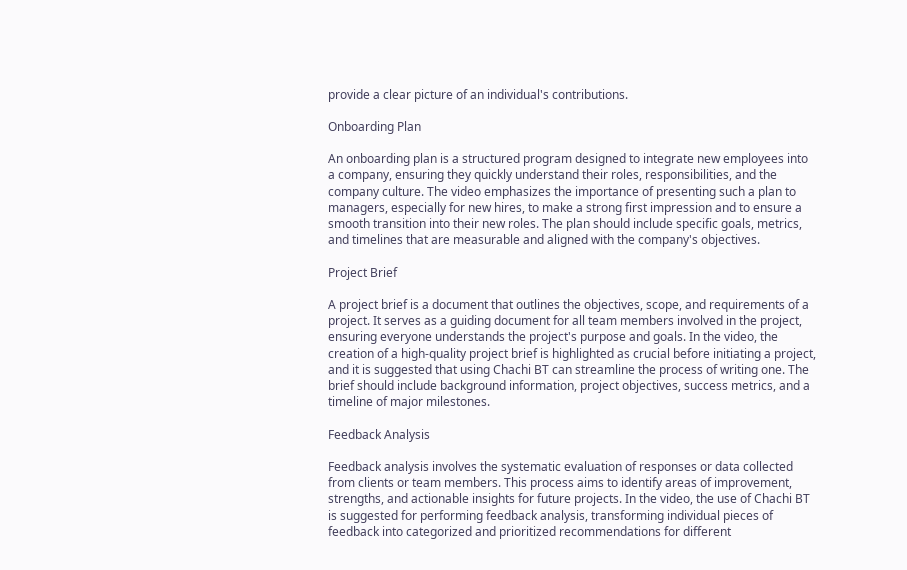provide a clear picture of an individual's contributions.

Onboarding Plan

An onboarding plan is a structured program designed to integrate new employees into a company, ensuring they quickly understand their roles, responsibilities, and the company culture. The video emphasizes the importance of presenting such a plan to managers, especially for new hires, to make a strong first impression and to ensure a smooth transition into their new roles. The plan should include specific goals, metrics, and timelines that are measurable and aligned with the company's objectives.

Project Brief

A project brief is a document that outlines the objectives, scope, and requirements of a project. It serves as a guiding document for all team members involved in the project, ensuring everyone understands the project's purpose and goals. In the video, the creation of a high-quality project brief is highlighted as crucial before initiating a project, and it is suggested that using Chachi BT can streamline the process of writing one. The brief should include background information, project objectives, success metrics, and a timeline of major milestones.

Feedback Analysis

Feedback analysis involves the systematic evaluation of responses or data collected from clients or team members. This process aims to identify areas of improvement, strengths, and actionable insights for future projects. In the video, the use of Chachi BT is suggested for performing feedback analysis, transforming individual pieces of feedback into categorized and prioritized recommendations for different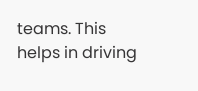teams. This helps in driving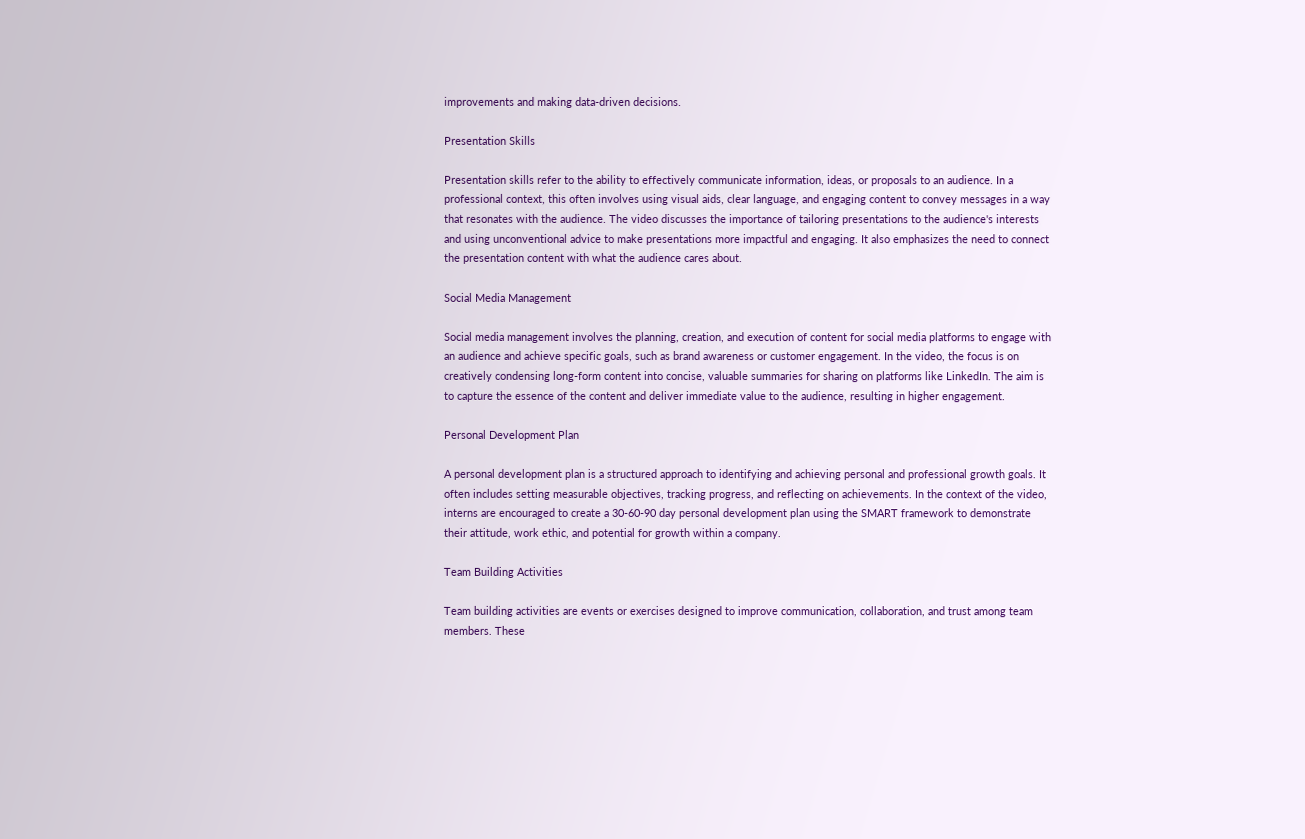improvements and making data-driven decisions.

Presentation Skills

Presentation skills refer to the ability to effectively communicate information, ideas, or proposals to an audience. In a professional context, this often involves using visual aids, clear language, and engaging content to convey messages in a way that resonates with the audience. The video discusses the importance of tailoring presentations to the audience's interests and using unconventional advice to make presentations more impactful and engaging. It also emphasizes the need to connect the presentation content with what the audience cares about.

Social Media Management

Social media management involves the planning, creation, and execution of content for social media platforms to engage with an audience and achieve specific goals, such as brand awareness or customer engagement. In the video, the focus is on creatively condensing long-form content into concise, valuable summaries for sharing on platforms like LinkedIn. The aim is to capture the essence of the content and deliver immediate value to the audience, resulting in higher engagement.

Personal Development Plan

A personal development plan is a structured approach to identifying and achieving personal and professional growth goals. It often includes setting measurable objectives, tracking progress, and reflecting on achievements. In the context of the video, interns are encouraged to create a 30-60-90 day personal development plan using the SMART framework to demonstrate their attitude, work ethic, and potential for growth within a company.

Team Building Activities

Team building activities are events or exercises designed to improve communication, collaboration, and trust among team members. These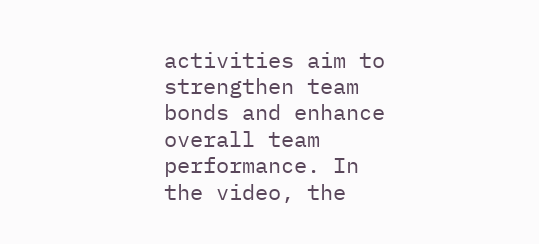activities aim to strengthen team bonds and enhance overall team performance. In the video, the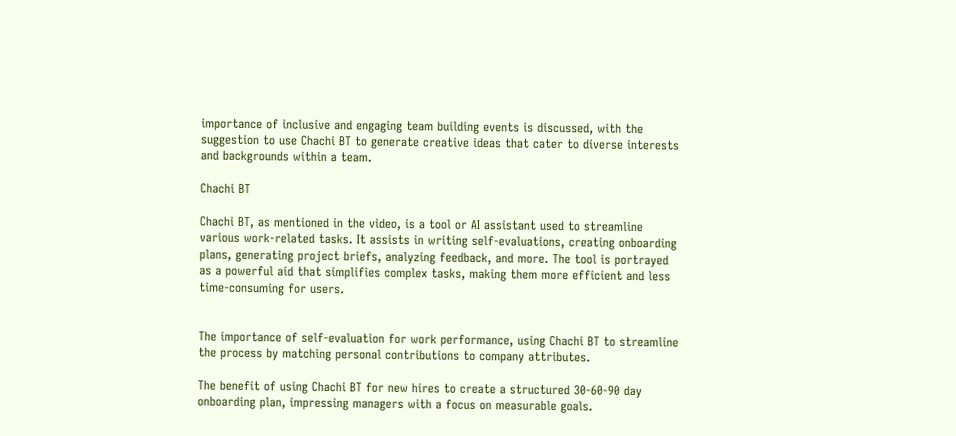importance of inclusive and engaging team building events is discussed, with the suggestion to use Chachi BT to generate creative ideas that cater to diverse interests and backgrounds within a team.

Chachi BT

Chachi BT, as mentioned in the video, is a tool or AI assistant used to streamline various work-related tasks. It assists in writing self-evaluations, creating onboarding plans, generating project briefs, analyzing feedback, and more. The tool is portrayed as a powerful aid that simplifies complex tasks, making them more efficient and less time-consuming for users.


The importance of self-evaluation for work performance, using Chachi BT to streamline the process by matching personal contributions to company attributes.

The benefit of using Chachi BT for new hires to create a structured 30-60-90 day onboarding plan, impressing managers with a focus on measurable goals.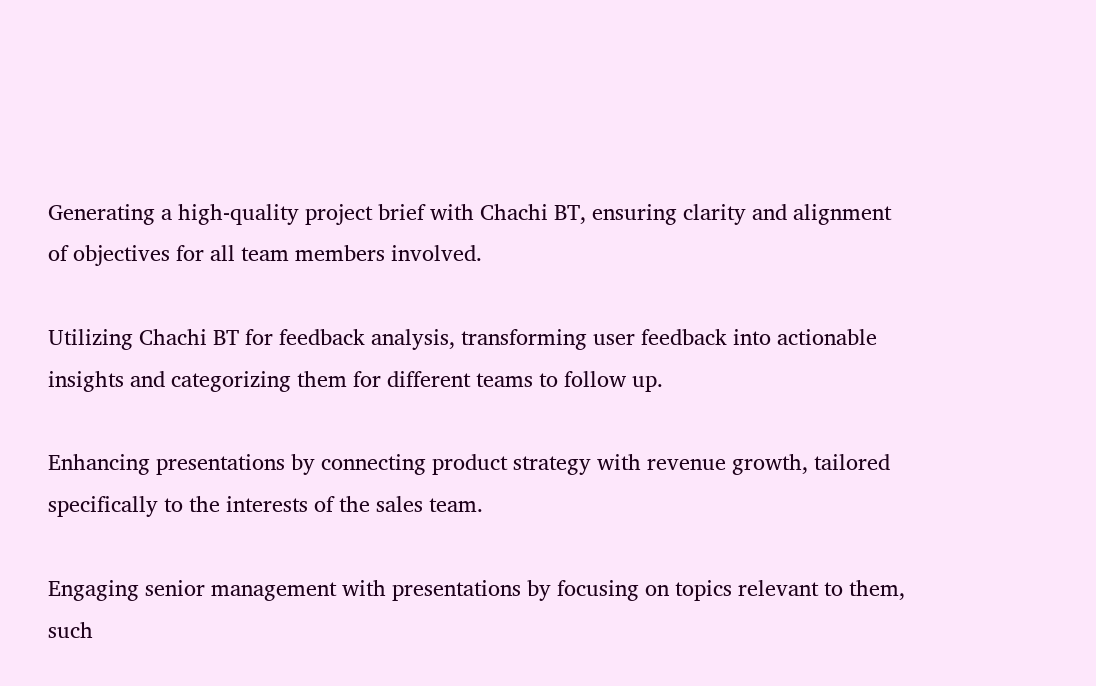Generating a high-quality project brief with Chachi BT, ensuring clarity and alignment of objectives for all team members involved.

Utilizing Chachi BT for feedback analysis, transforming user feedback into actionable insights and categorizing them for different teams to follow up.

Enhancing presentations by connecting product strategy with revenue growth, tailored specifically to the interests of the sales team.

Engaging senior management with presentations by focusing on topics relevant to them, such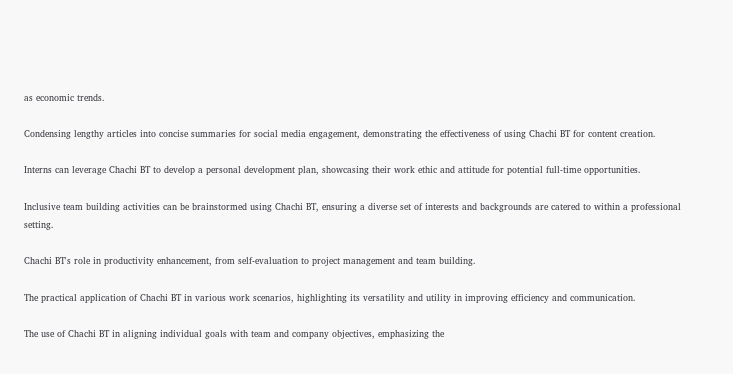as economic trends.

Condensing lengthy articles into concise summaries for social media engagement, demonstrating the effectiveness of using Chachi BT for content creation.

Interns can leverage Chachi BT to develop a personal development plan, showcasing their work ethic and attitude for potential full-time opportunities.

Inclusive team building activities can be brainstormed using Chachi BT, ensuring a diverse set of interests and backgrounds are catered to within a professional setting.

Chachi BT's role in productivity enhancement, from self-evaluation to project management and team building.

The practical application of Chachi BT in various work scenarios, highlighting its versatility and utility in improving efficiency and communication.

The use of Chachi BT in aligning individual goals with team and company objectives, emphasizing the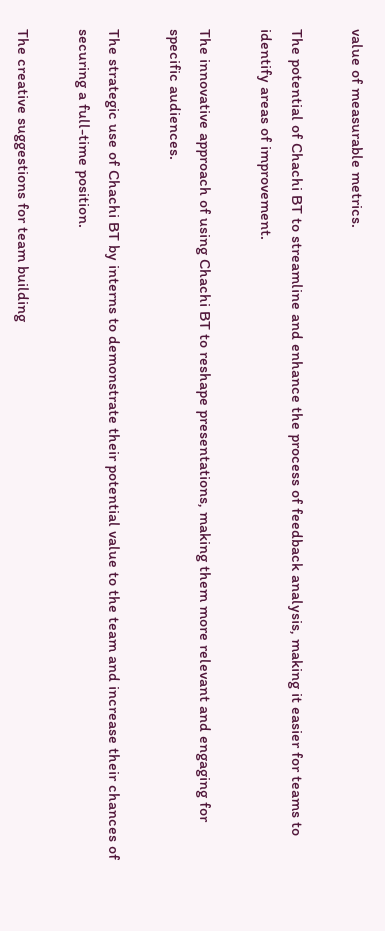value of measurable metrics.

The potential of Chachi BT to streamline and enhance the process of feedback analysis, making it easier for teams to identify areas of improvement.

The innovative approach of using Chachi BT to reshape presentations, making them more relevant and engaging for specific audiences.

The strategic use of Chachi BT by interns to demonstrate their potential value to the team and increase their chances of securing a full-time position.

The creative suggestions for team building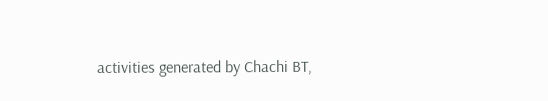activities generated by Chachi BT,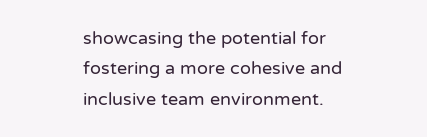showcasing the potential for fostering a more cohesive and inclusive team environment.